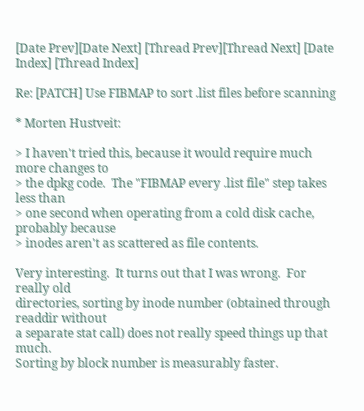[Date Prev][Date Next] [Thread Prev][Thread Next] [Date Index] [Thread Index]

Re: [PATCH] Use FIBMAP to sort .list files before scanning

* Morten Hustveit:

> I haven't tried this, because it would require much more changes to
> the dpkg code.  The "FIBMAP every .list file" step takes less than
> one second when operating from a cold disk cache, probably because
> inodes aren't as scattered as file contents.

Very interesting.  It turns out that I was wrong.  For really old
directories, sorting by inode number (obtained through readdir without
a separate stat call) does not really speed things up that much.
Sorting by block number is measurably faster.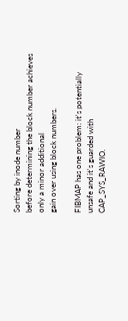Sorting by inode number
before determining the block number achieves only a minor additional
gain over using block numbers.

FIBMAP has one problem: it's potentially unsafe and it's guarded with
CAP_SYS_RAWIO.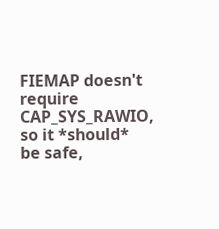FIEMAP doesn't require CAP_SYS_RAWIO, so it *should*
be safe,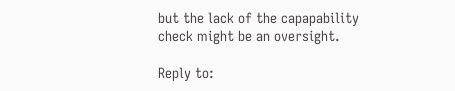but the lack of the capapability check might be an oversight.

Reply to: